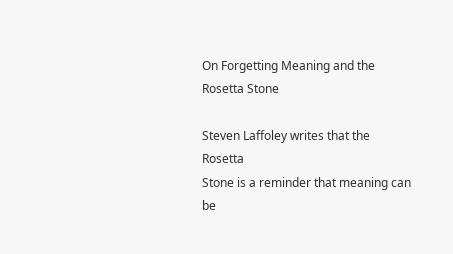On Forgetting Meaning and the Rosetta Stone

Steven Laffoley writes that the Rosetta
Stone is a reminder that meaning can be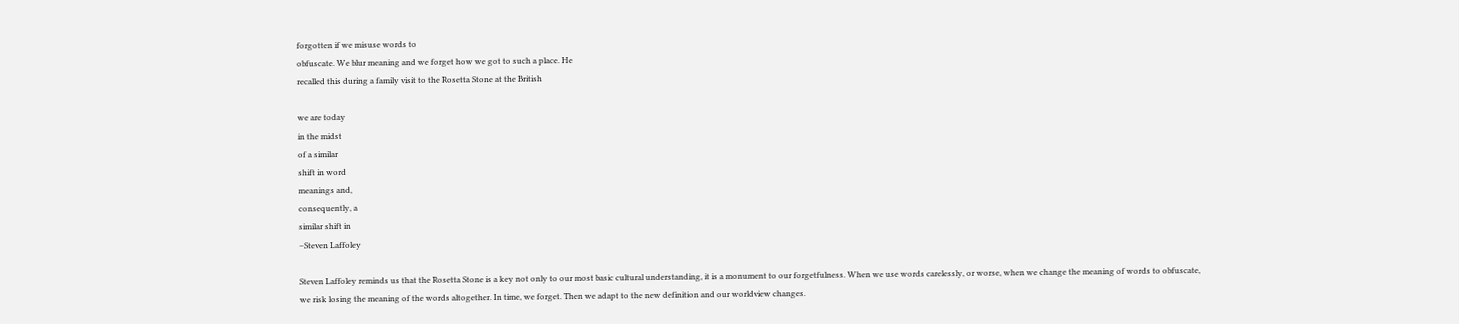forgotten if we misuse words to
obfuscate. We blur meaning and we forget how we got to such a place. He
recalled this during a family visit to the Rosetta Stone at the British

we are today
in the midst
of a similar
shift in word
meanings and,
consequently, a
similar shift in
–Steven Laffoley

Steven Laffoley reminds us that the Rosetta Stone is a key not only to our most basic cultural understanding, it is a monument to our forgetfulness. When we use words carelessly, or worse, when we change the meaning of words to obfuscate, we risk losing the meaning of the words altogether. In time, we forget. Then we adapt to the new definition and our worldview changes.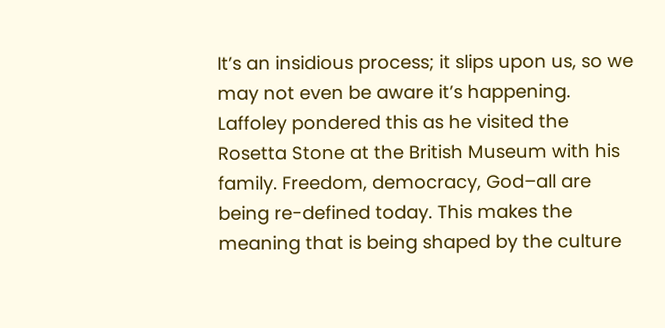It’s an insidious process; it slips upon us, so we may not even be aware it’s happening. Laffoley pondered this as he visited the Rosetta Stone at the British Museum with his family. Freedom, democracy, God–all are being re-defined today. This makes the meaning that is being shaped by the culture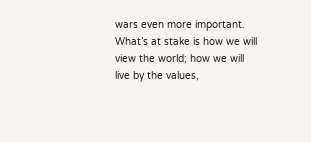wars even more important. What’s at stake is how we will view the world; how we will live by the values,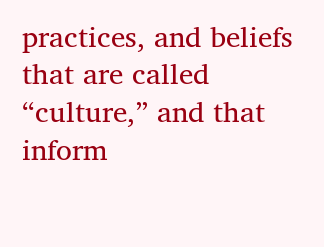practices, and beliefs that are called “culture,” and that inform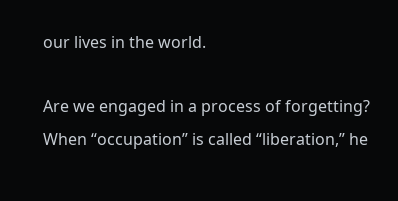our lives in the world.

Are we engaged in a process of forgetting? When “occupation” is called “liberation,” he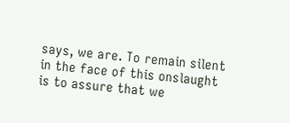says, we are. To remain silent in the face of this onslaught is to assure that we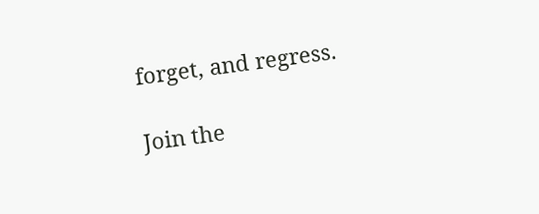forget, and regress.

Join the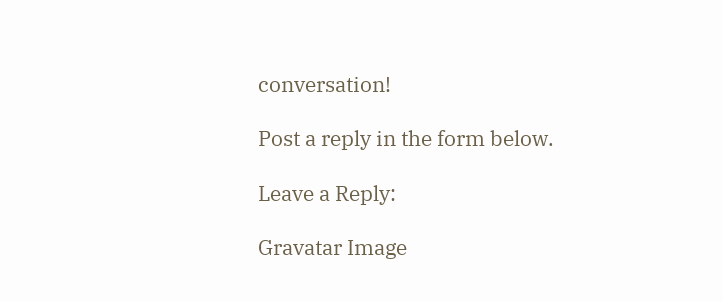conversation!

Post a reply in the form below.

Leave a Reply:

Gravatar Image